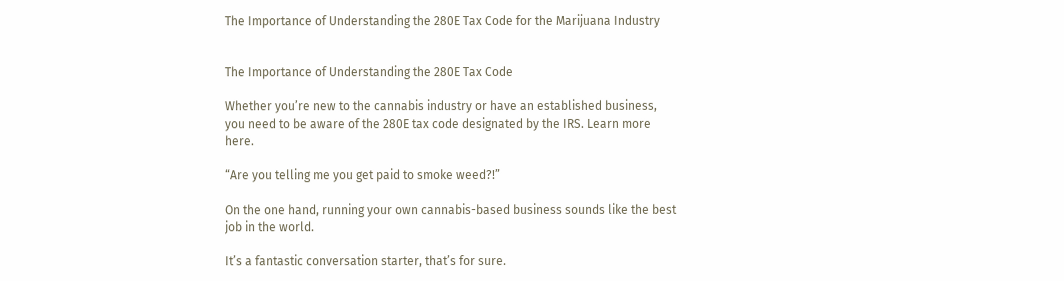The Importance of Understanding the 280E Tax Code for the Marijuana Industry


The Importance of Understanding the 280E Tax Code

Whether you’re new to the cannabis industry or have an established business, you need to be aware of the 280E tax code designated by the IRS. Learn more here.

“Are you telling me you get paid to smoke weed?!”

On the one hand, running your own cannabis-based business sounds like the best job in the world.

It’s a fantastic conversation starter, that’s for sure.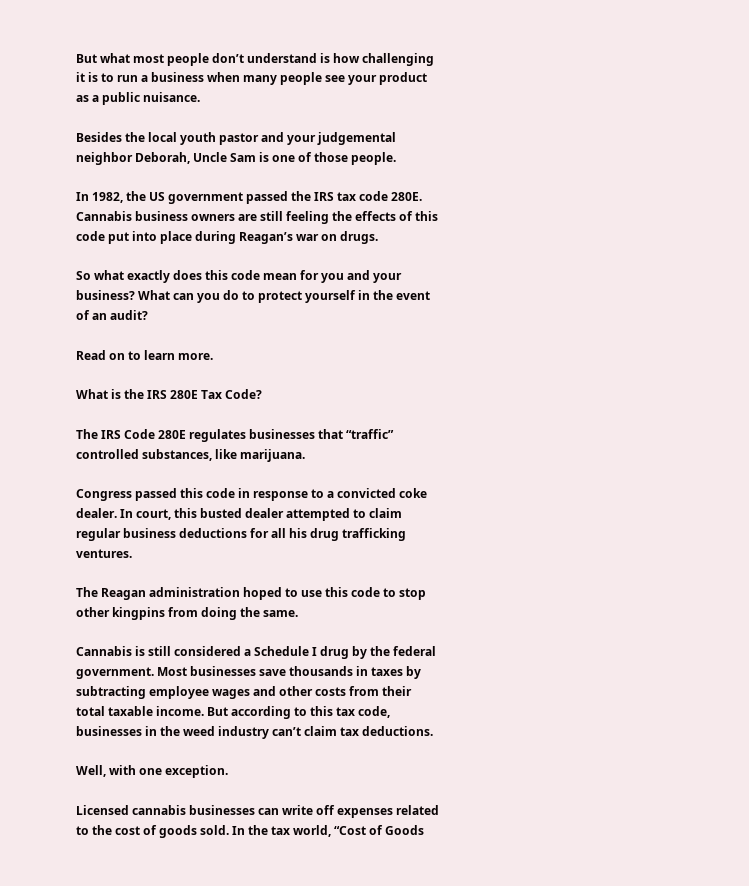But what most people don’t understand is how challenging it is to run a business when many people see your product as a public nuisance.

Besides the local youth pastor and your judgemental neighbor Deborah, Uncle Sam is one of those people.

In 1982, the US government passed the IRS tax code 280E. Cannabis business owners are still feeling the effects of this code put into place during Reagan’s war on drugs.

So what exactly does this code mean for you and your business? What can you do to protect yourself in the event of an audit?

Read on to learn more.

What is the IRS 280E Tax Code?

The IRS Code 280E regulates businesses that “traffic” controlled substances, like marijuana.

Congress passed this code in response to a convicted coke dealer. In court, this busted dealer attempted to claim regular business deductions for all his drug trafficking ventures.

The Reagan administration hoped to use this code to stop other kingpins from doing the same.

Cannabis is still considered a Schedule I drug by the federal government. Most businesses save thousands in taxes by subtracting employee wages and other costs from their total taxable income. But according to this tax code, businesses in the weed industry can’t claim tax deductions.

Well, with one exception.

Licensed cannabis businesses can write off expenses related to the cost of goods sold. In the tax world, “Cost of Goods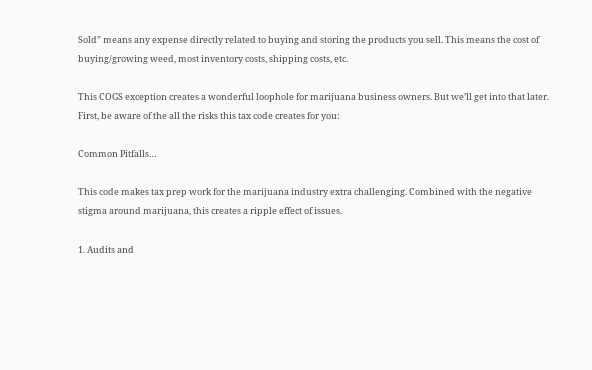Sold” means any expense directly related to buying and storing the products you sell. This means the cost of buying/growing weed, most inventory costs, shipping costs, etc.

This COGS exception creates a wonderful loophole for marijuana business owners. But we’ll get into that later. First, be aware of the all the risks this tax code creates for you:

Common Pitfalls…

This code makes tax prep work for the marijuana industry extra challenging. Combined with the negative stigma around marijuana, this creates a ripple effect of issues.

1. Audits and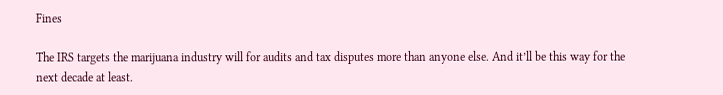Fines

The IRS targets the marijuana industry will for audits and tax disputes more than anyone else. And it’ll be this way for the next decade at least.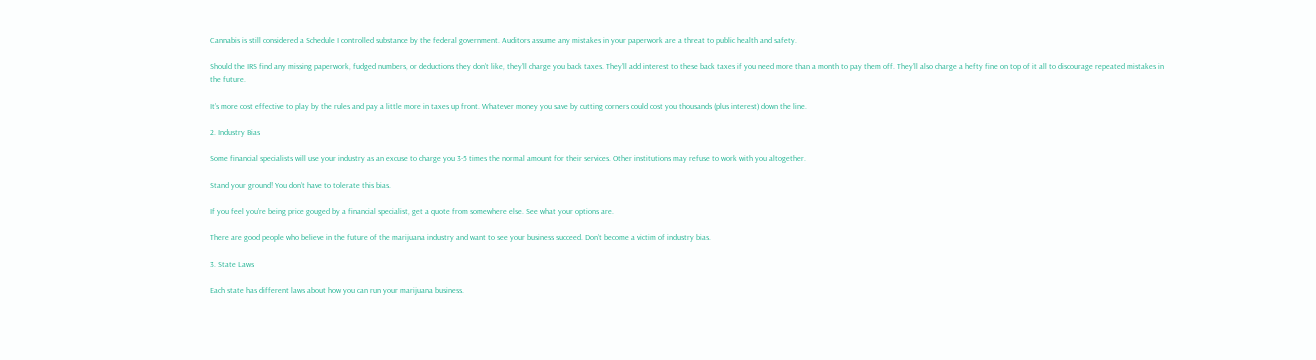Cannabis is still considered a Schedule I controlled substance by the federal government. Auditors assume any mistakes in your paperwork are a threat to public health and safety.

Should the IRS find any missing paperwork, fudged numbers, or deductions they don’t like, they’ll charge you back taxes. They’ll add interest to these back taxes if you need more than a month to pay them off. They’ll also charge a hefty fine on top of it all to discourage repeated mistakes in the future.

It’s more cost effective to play by the rules and pay a little more in taxes up front. Whatever money you save by cutting corners could cost you thousands (plus interest) down the line.

2. Industry Bias

Some financial specialists will use your industry as an excuse to charge you 3-5 times the normal amount for their services. Other institutions may refuse to work with you altogether.

Stand your ground! You don’t have to tolerate this bias.

If you feel you’re being price gouged by a financial specialist, get a quote from somewhere else. See what your options are.

There are good people who believe in the future of the marijuana industry and want to see your business succeed. Don’t become a victim of industry bias.

3. State Laws

Each state has different laws about how you can run your marijuana business.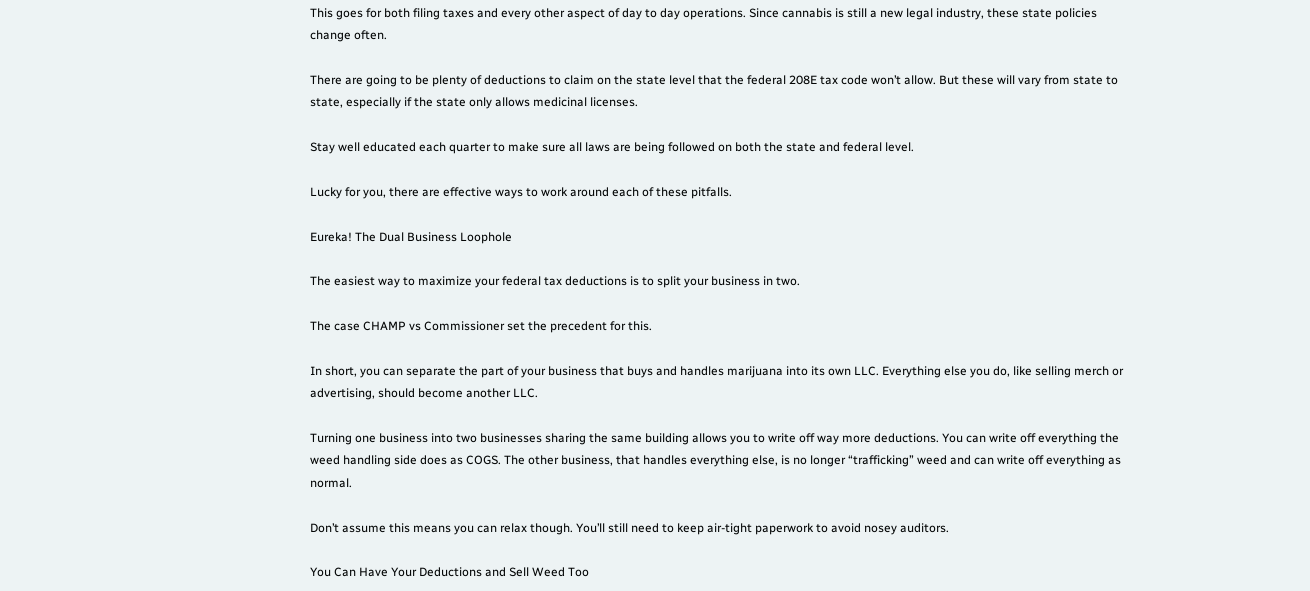This goes for both filing taxes and every other aspect of day to day operations. Since cannabis is still a new legal industry, these state policies change often.

There are going to be plenty of deductions to claim on the state level that the federal 208E tax code won’t allow. But these will vary from state to state, especially if the state only allows medicinal licenses.

Stay well educated each quarter to make sure all laws are being followed on both the state and federal level.

Lucky for you, there are effective ways to work around each of these pitfalls.

Eureka! The Dual Business Loophole

The easiest way to maximize your federal tax deductions is to split your business in two.

The case CHAMP vs Commissioner set the precedent for this.

In short, you can separate the part of your business that buys and handles marijuana into its own LLC. Everything else you do, like selling merch or advertising, should become another LLC.

Turning one business into two businesses sharing the same building allows you to write off way more deductions. You can write off everything the weed handling side does as COGS. The other business, that handles everything else, is no longer “trafficking” weed and can write off everything as normal.

Don’t assume this means you can relax though. You’ll still need to keep air-tight paperwork to avoid nosey auditors.

You Can Have Your Deductions and Sell Weed Too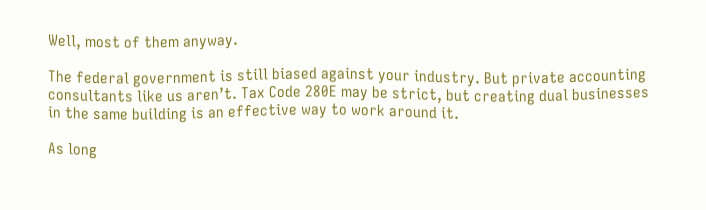Well, most of them anyway.

The federal government is still biased against your industry. But private accounting consultants like us aren’t. Tax Code 280E may be strict, but creating dual businesses in the same building is an effective way to work around it.

As long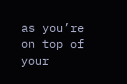as you’re on top of your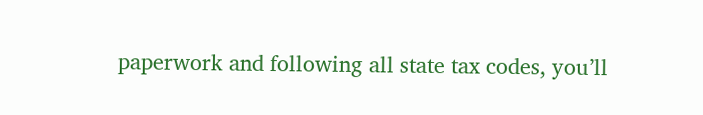paperwork and following all state tax codes, you’ll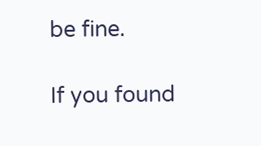be fine.

If you found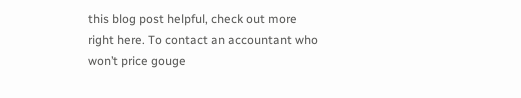this blog post helpful, check out more right here. To contact an accountant who won’t price gouge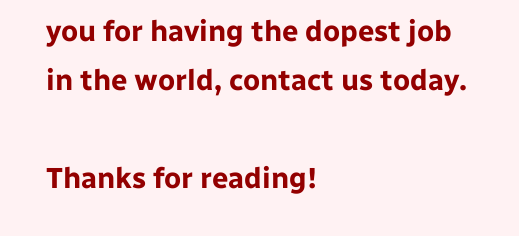you for having the dopest job in the world, contact us today.

Thanks for reading!